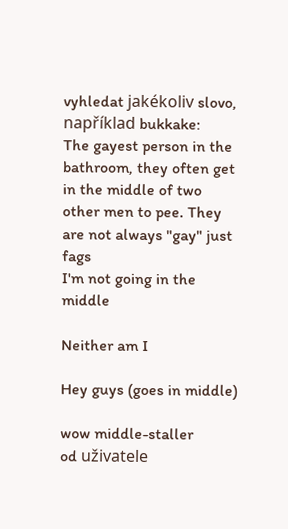vyhledat jakékoliv slovo, například bukkake:
The gayest person in the bathroom, they often get in the middle of two other men to pee. They are not always "gay" just fags
I'm not going in the middle

Neither am I

Hey guys (goes in middle)

wow middle-staller
od uživatele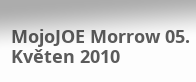MojoJOE Morrow 05. Květen 2010